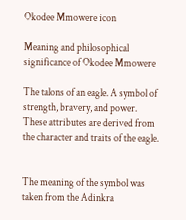Okodee Mmowere icon

Meaning and philosophical significance of Okodee Mmowere

The talons of an eagle. A symbol of strength, bravery, and power. These attributes are derived from the character and traits of the eagle.


The meaning of the symbol was taken from the Adinkra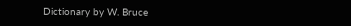Dictionary by W. Bruce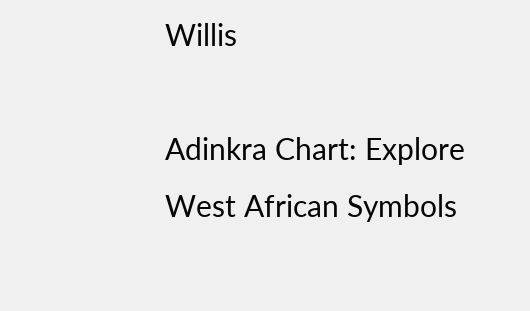Willis

Adinkra Chart: Explore West African Symbols